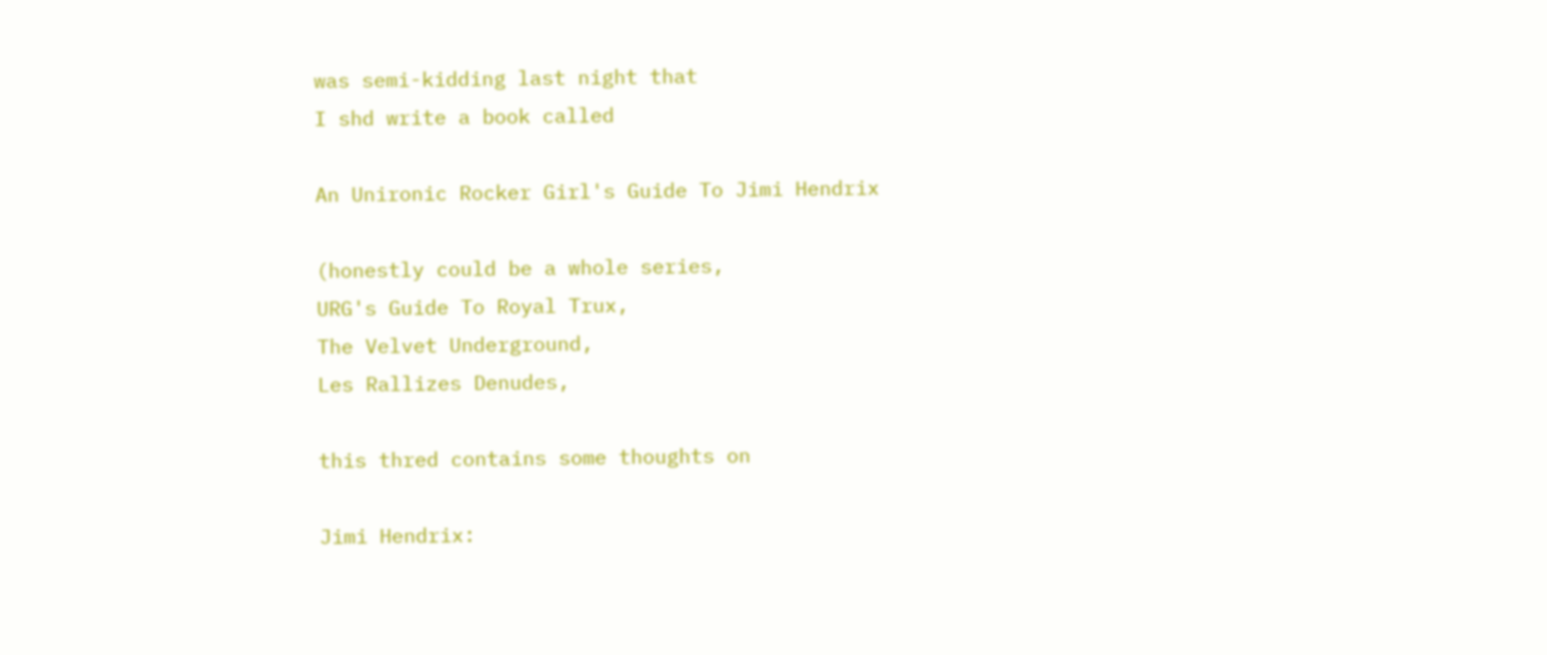was semi-kidding last night that
I shd write a book called

An Unironic Rocker Girl's Guide To Jimi Hendrix

(honestly could be a whole series,
URG's Guide To Royal Trux,
The Velvet Underground,
Les Rallizes Denudes,

this thred contains some thoughts on

Jimi Hendrix: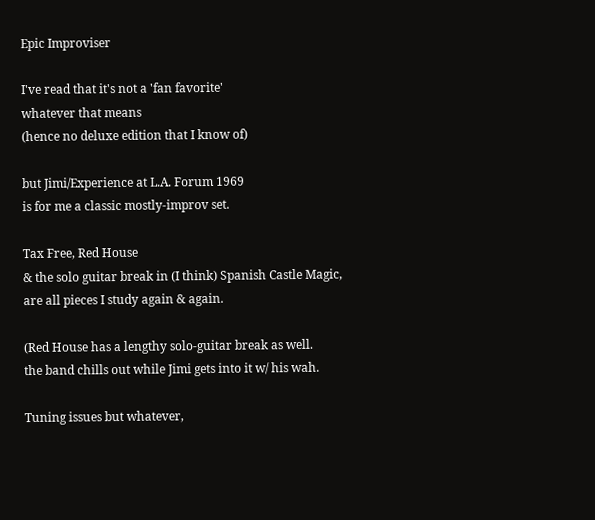Epic Improviser

I've read that it's not a 'fan favorite'
whatever that means
(hence no deluxe edition that I know of)

but Jimi/Experience at L.A. Forum 1969
is for me a classic mostly-improv set.

Tax Free, Red House
& the solo guitar break in (I think) Spanish Castle Magic,
are all pieces I study again & again.

(Red House has a lengthy solo-guitar break as well.
the band chills out while Jimi gets into it w/ his wah.

Tuning issues but whatever,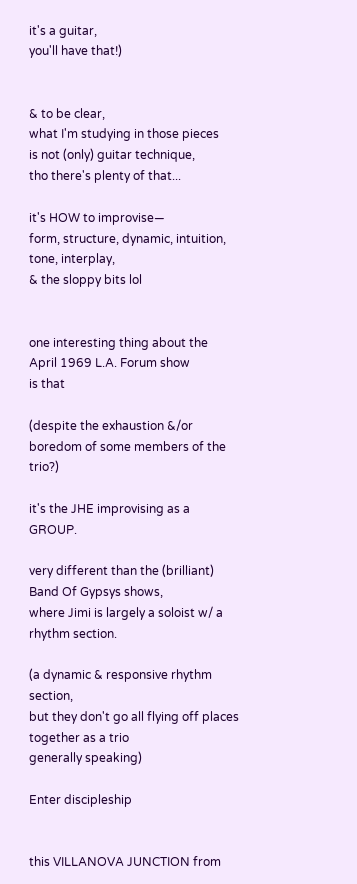it's a guitar,
you'll have that!)


& to be clear,
what I'm studying in those pieces
is not (only) guitar technique,
tho there's plenty of that...

it's HOW to improvise—
form, structure, dynamic, intuition, tone, interplay,
& the sloppy bits lol


one interesting thing about the
April 1969 L.A. Forum show
is that

(despite the exhaustion &/or boredom of some members of the trio?)

it's the JHE improvising as a GROUP.

very different than the (brilliant) Band Of Gypsys shows,
where Jimi is largely a soloist w/ a rhythm section.

(a dynamic & responsive rhythm section,
but they don't go all flying off places together as a trio
generally speaking)

Enter discipleship


this VILLANOVA JUNCTION from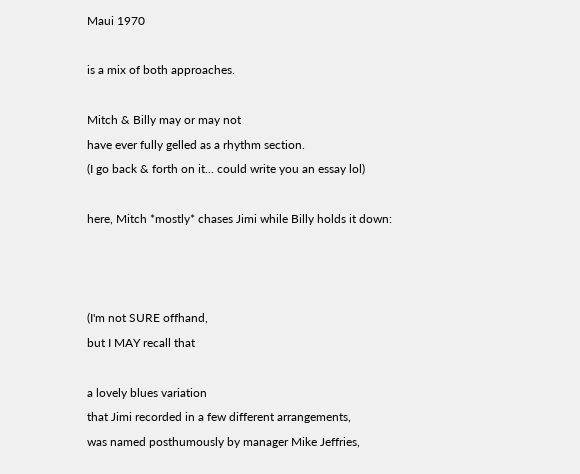Maui 1970

is a mix of both approaches.

Mitch & Billy may or may not
have ever fully gelled as a rhythm section.
(I go back & forth on it... could write you an essay lol)

here, Mitch *mostly* chases Jimi while Billy holds it down:



(I'm not SURE offhand,
but I MAY recall that

a lovely blues variation
that Jimi recorded in a few different arrangements,
was named posthumously by manager Mike Jeffries,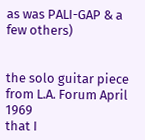as was PALI-GAP & a few others)


the solo guitar piece from L.A. Forum April 1969
that I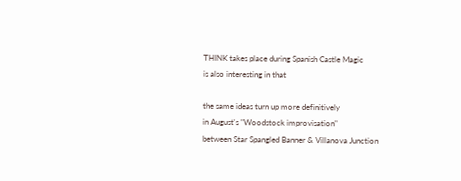THINK takes place during Spanish Castle Magic
is also interesting in that

the same ideas turn up more definitively
in August's "Woodstock improvisation"
between Star Spangled Banner & Villanova Junction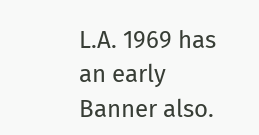L.A. 1969 has an early Banner also.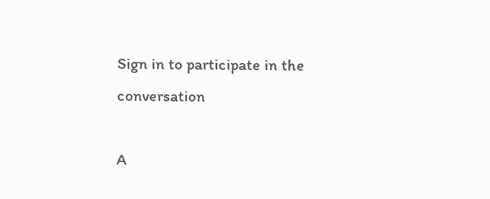Sign in to participate in the conversation

A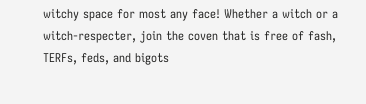witchy space for most any face! Whether a witch or a witch-respecter, join the coven that is free of fash, TERFs, feds, and bigots